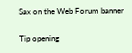Sax on the Web Forum banner

Tip opening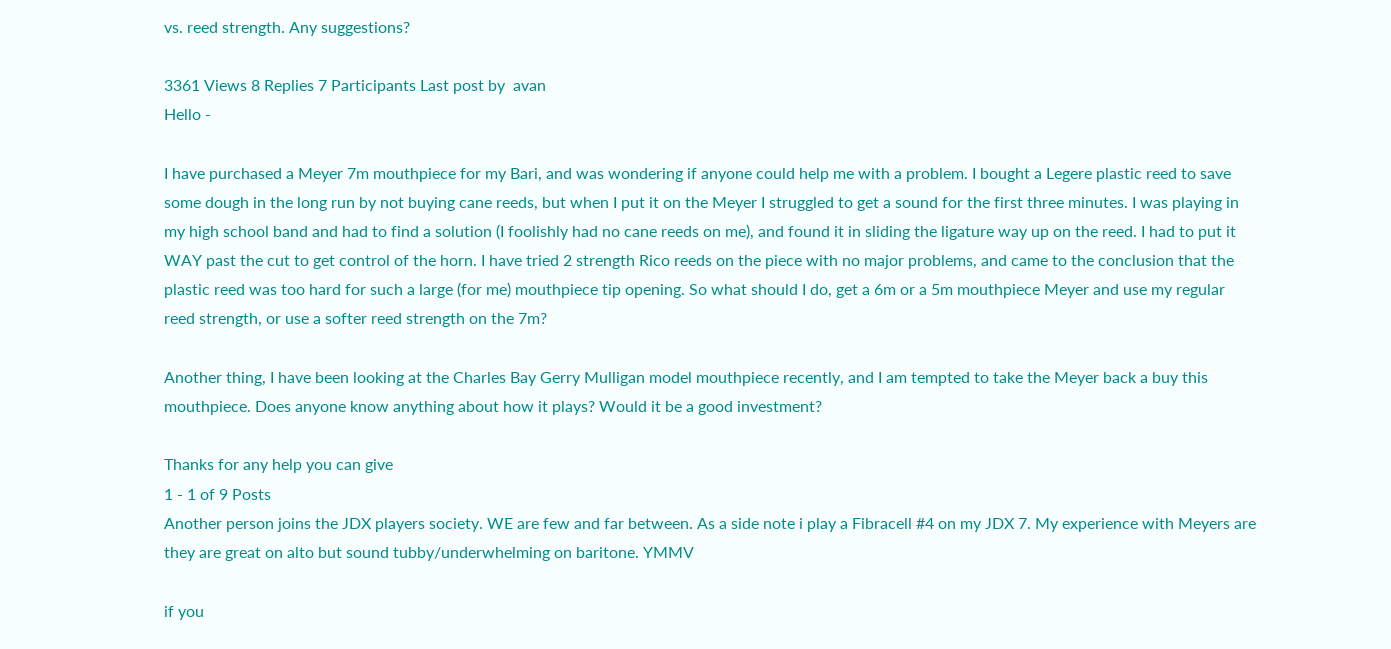vs. reed strength. Any suggestions?

3361 Views 8 Replies 7 Participants Last post by  avan
Hello -

I have purchased a Meyer 7m mouthpiece for my Bari, and was wondering if anyone could help me with a problem. I bought a Legere plastic reed to save some dough in the long run by not buying cane reeds, but when I put it on the Meyer I struggled to get a sound for the first three minutes. I was playing in my high school band and had to find a solution (I foolishly had no cane reeds on me), and found it in sliding the ligature way up on the reed. I had to put it WAY past the cut to get control of the horn. I have tried 2 strength Rico reeds on the piece with no major problems, and came to the conclusion that the plastic reed was too hard for such a large (for me) mouthpiece tip opening. So what should I do, get a 6m or a 5m mouthpiece Meyer and use my regular reed strength, or use a softer reed strength on the 7m?

Another thing, I have been looking at the Charles Bay Gerry Mulligan model mouthpiece recently, and I am tempted to take the Meyer back a buy this mouthpiece. Does anyone know anything about how it plays? Would it be a good investment?

Thanks for any help you can give
1 - 1 of 9 Posts
Another person joins the JDX players society. WE are few and far between. As a side note i play a Fibracell #4 on my JDX 7. My experience with Meyers are they are great on alto but sound tubby/underwhelming on baritone. YMMV

if you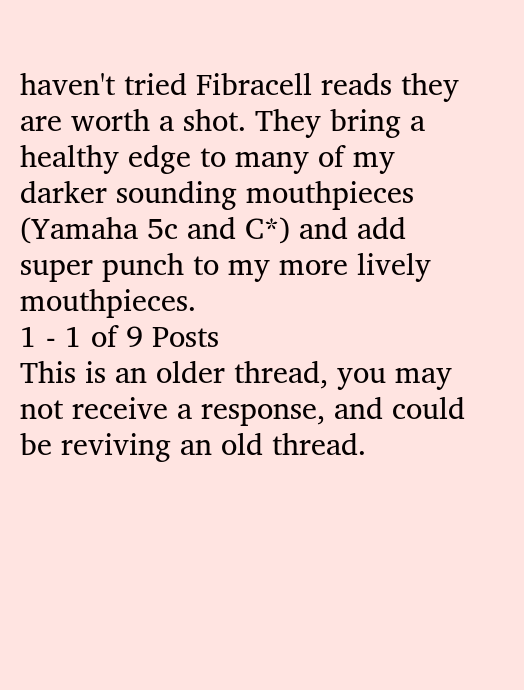haven't tried Fibracell reads they are worth a shot. They bring a healthy edge to many of my darker sounding mouthpieces (Yamaha 5c and C*) and add super punch to my more lively mouthpieces.
1 - 1 of 9 Posts
This is an older thread, you may not receive a response, and could be reviving an old thread.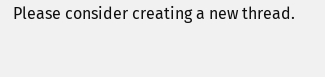Please consider creating a new thread.